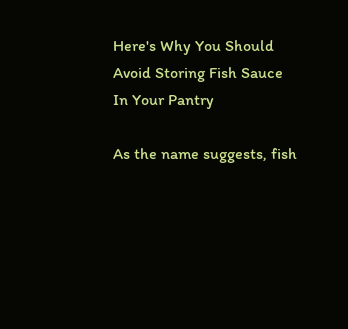Here's Why You Should Avoid Storing Fish Sauce In Your Pantry

As the name suggests, fish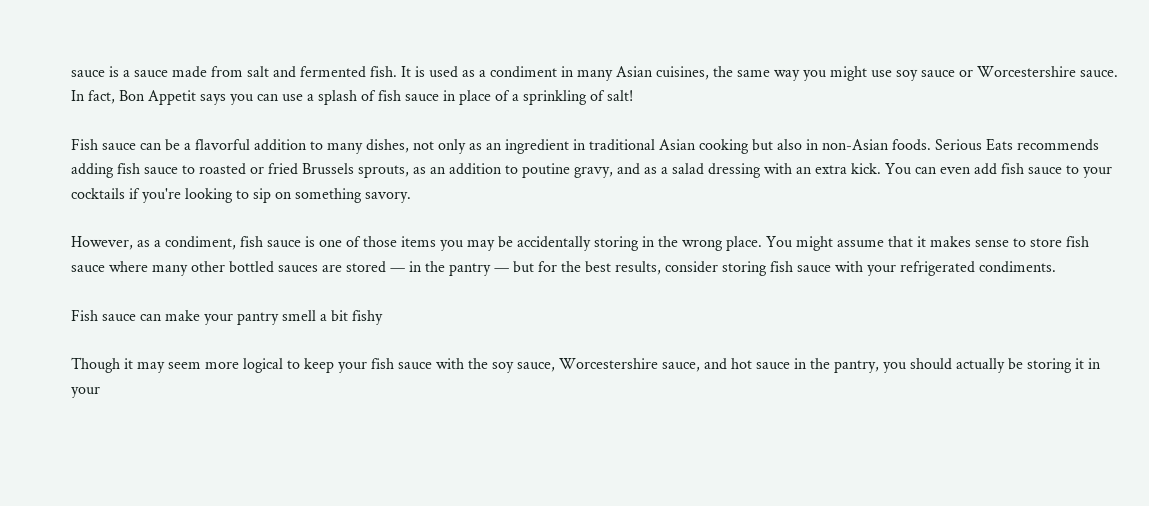sauce is a sauce made from salt and fermented fish. It is used as a condiment in many Asian cuisines, the same way you might use soy sauce or Worcestershire sauce. In fact, Bon Appetit says you can use a splash of fish sauce in place of a sprinkling of salt!

Fish sauce can be a flavorful addition to many dishes, not only as an ingredient in traditional Asian cooking but also in non-Asian foods. Serious Eats recommends adding fish sauce to roasted or fried Brussels sprouts, as an addition to poutine gravy, and as a salad dressing with an extra kick. You can even add fish sauce to your cocktails if you're looking to sip on something savory.

However, as a condiment, fish sauce is one of those items you may be accidentally storing in the wrong place. You might assume that it makes sense to store fish sauce where many other bottled sauces are stored — in the pantry — but for the best results, consider storing fish sauce with your refrigerated condiments.

Fish sauce can make your pantry smell a bit fishy

Though it may seem more logical to keep your fish sauce with the soy sauce, Worcestershire sauce, and hot sauce in the pantry, you should actually be storing it in your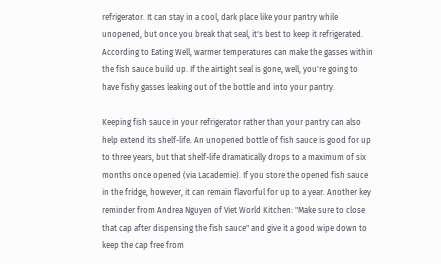refrigerator. It can stay in a cool, dark place like your pantry while unopened, but once you break that seal, it's best to keep it refrigerated. According to Eating Well, warmer temperatures can make the gasses within the fish sauce build up. If the airtight seal is gone, well, you're going to have fishy gasses leaking out of the bottle and into your pantry.

Keeping fish sauce in your refrigerator rather than your pantry can also help extend its shelf-life. An unopened bottle of fish sauce is good for up to three years, but that shelf-life dramatically drops to a maximum of six months once opened (via Lacademie). If you store the opened fish sauce in the fridge, however, it can remain flavorful for up to a year. Another key reminder from Andrea Nguyen of Viet World Kitchen: "Make sure to close that cap after dispensing the fish sauce" and give it a good wipe down to keep the cap free from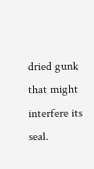dried gunk that might interfere its seal.